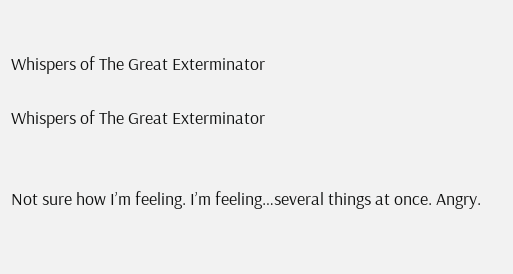Whispers of The Great Exterminator

Whispers of The Great Exterminator


Not sure how I’m feeling. I’m feeling…several things at once. Angry.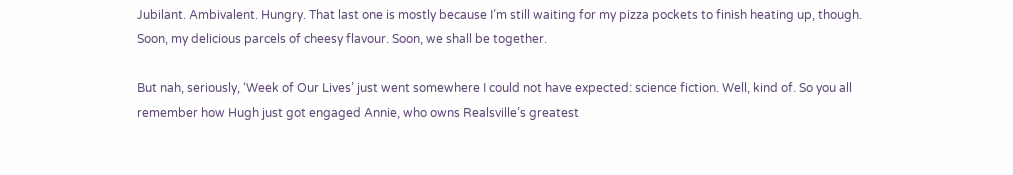Jubilant. Ambivalent. Hungry. That last one is mostly because I’m still waiting for my pizza pockets to finish heating up, though. Soon, my delicious parcels of cheesy flavour. Soon, we shall be together.

But nah, seriously, ‘Week of Our Lives’ just went somewhere I could not have expected: science fiction. Well, kind of. So you all remember how Hugh just got engaged Annie, who owns Realsville’s greatest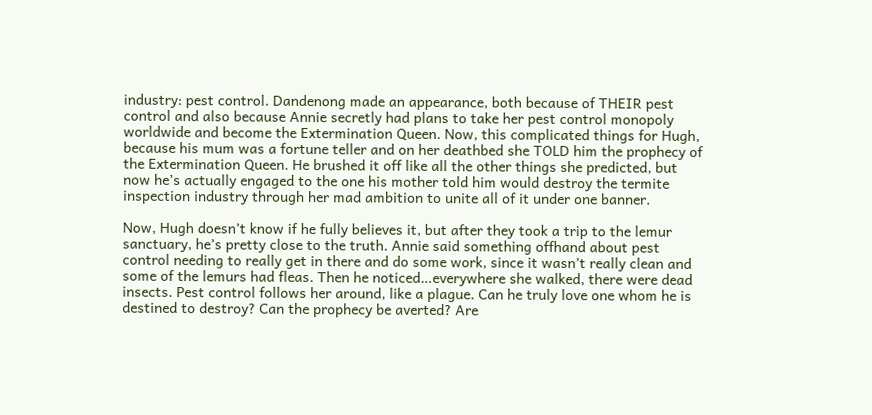industry: pest control. Dandenong made an appearance, both because of THEIR pest control and also because Annie secretly had plans to take her pest control monopoly worldwide and become the Extermination Queen. Now, this complicated things for Hugh, because his mum was a fortune teller and on her deathbed she TOLD him the prophecy of the Extermination Queen. He brushed it off like all the other things she predicted, but now he’s actually engaged to the one his mother told him would destroy the termite inspection industry through her mad ambition to unite all of it under one banner.

Now, Hugh doesn’t know if he fully believes it, but after they took a trip to the lemur sanctuary, he’s pretty close to the truth. Annie said something offhand about pest control needing to really get in there and do some work, since it wasn’t really clean and some of the lemurs had fleas. Then he noticed…everywhere she walked, there were dead insects. Pest control follows her around, like a plague. Can he truly love one whom he is destined to destroy? Can the prophecy be averted? Are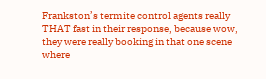Frankston’s termite control agents really THAT fast in their response, because wow, they were really booking in that one scene where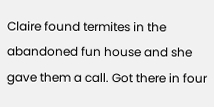Claire found termites in the abandoned fun house and she gave them a call. Got there in four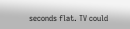seconds flat. TV could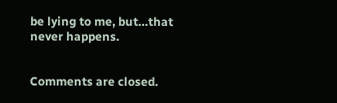be lying to me, but…that never happens.


Comments are closed.